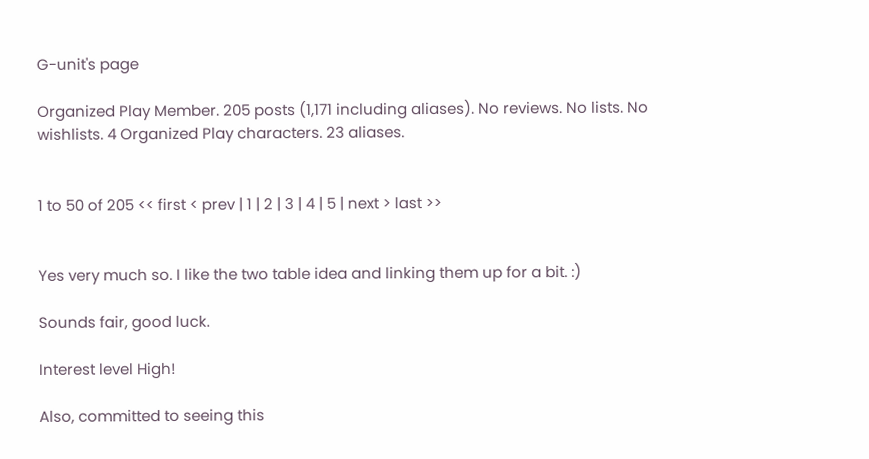G-unit's page

Organized Play Member. 205 posts (1,171 including aliases). No reviews. No lists. No wishlists. 4 Organized Play characters. 23 aliases.


1 to 50 of 205 << first < prev | 1 | 2 | 3 | 4 | 5 | next > last >>


Yes very much so. I like the two table idea and linking them up for a bit. :)

Sounds fair, good luck.

Interest level High!

Also, committed to seeing this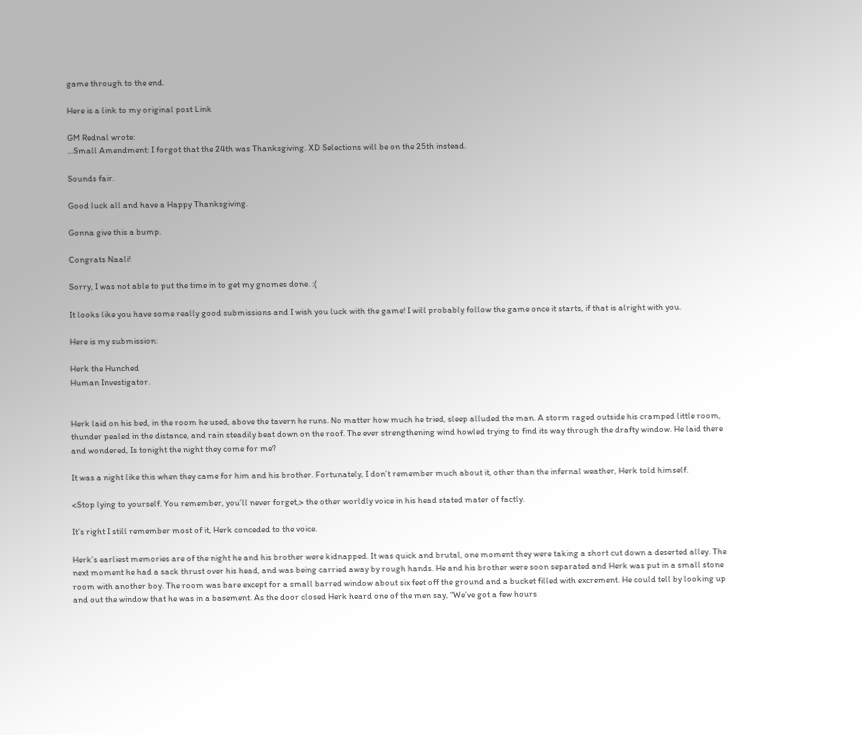game through to the end.

Here is a link to my original post Link

GM Rednal wrote:
...Small Amendment: I forgot that the 24th was Thanksgiving. XD Selections will be on the 25th instead.

Sounds fair.

Good luck all and have a Happy Thanksgiving.

Gonna give this a bump.

Congrats Naali!

Sorry, I was not able to put the time in to get my gnomes done. :(

It looks like you have some really good submissions and I wish you luck with the game! I will probably follow the game once it starts, if that is alright with you.

Here is my submission:

Herk the Hunched
Human Investigator.


Herk laid on his bed, in the room he used, above the tavern he runs. No matter how much he tried, sleep alluded the man. A storm raged outside his cramped little room, thunder pealed in the distance, and rain steadily beat down on the roof. The ever strengthening wind howled trying to find its way through the drafty window. He laid there and wondered, Is tonight the night they come for me?

It was a night like this when they came for him and his brother. Fortunately, I don’t remember much about it, other than the infernal weather, Herk told himself.

<Stop lying to yourself. You remember, you’ll never forget,> the other worldly voice in his head stated mater of factly.

It’s right I still remember most of it, Herk conceded to the voice.

Herk’s earliest memories are of the night he and his brother were kidnapped. It was quick and brutal, one moment they were taking a short cut down a deserted alley. The next moment he had a sack thrust over his head, and was being carried away by rough hands. He and his brother were soon separated and Herk was put in a small stone room with another boy. The room was bare except for a small barred window about six feet off the ground and a bucket filled with excrement. He could tell by looking up and out the window that he was in a basement. As the door closed Herk heard one of the men say, “We’ve got a few hours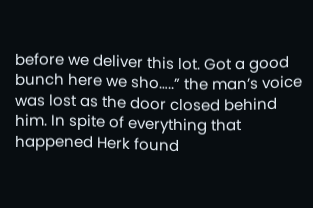before we deliver this lot. Got a good bunch here we sho…..” the man’s voice was lost as the door closed behind him. In spite of everything that happened Herk found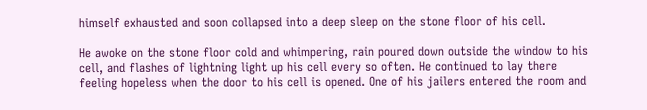himself exhausted and soon collapsed into a deep sleep on the stone floor of his cell.

He awoke on the stone floor cold and whimpering, rain poured down outside the window to his cell, and flashes of lightning light up his cell every so often. He continued to lay there feeling hopeless when the door to his cell is opened. One of his jailers entered the room and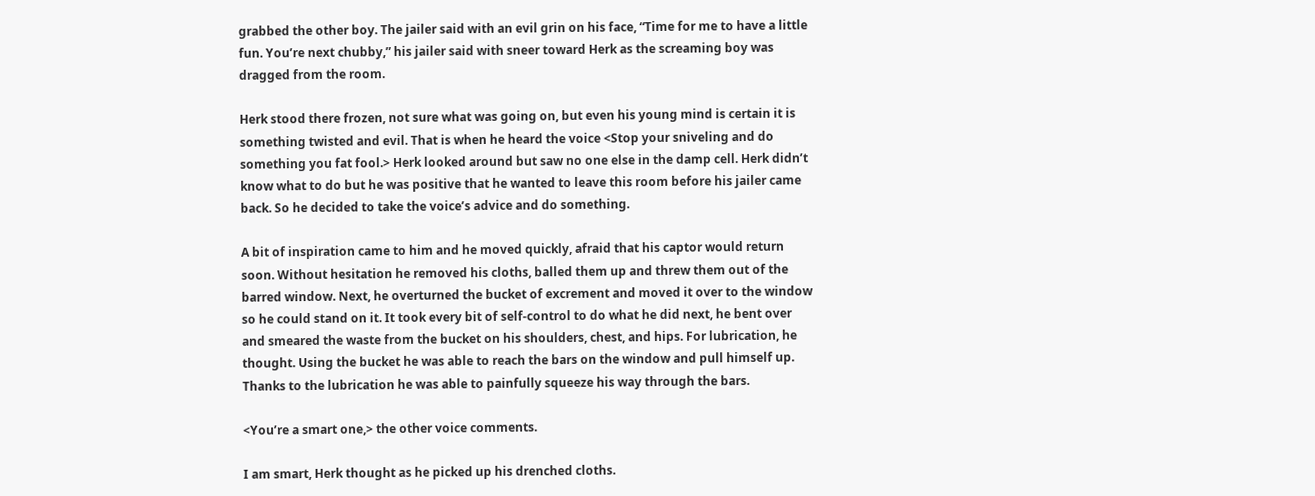grabbed the other boy. The jailer said with an evil grin on his face, “Time for me to have a little fun. You’re next chubby,” his jailer said with sneer toward Herk as the screaming boy was dragged from the room.

Herk stood there frozen, not sure what was going on, but even his young mind is certain it is something twisted and evil. That is when he heard the voice <Stop your sniveling and do something you fat fool.> Herk looked around but saw no one else in the damp cell. Herk didn’t know what to do but he was positive that he wanted to leave this room before his jailer came back. So he decided to take the voice’s advice and do something.

A bit of inspiration came to him and he moved quickly, afraid that his captor would return soon. Without hesitation he removed his cloths, balled them up and threw them out of the barred window. Next, he overturned the bucket of excrement and moved it over to the window so he could stand on it. It took every bit of self-control to do what he did next, he bent over and smeared the waste from the bucket on his shoulders, chest, and hips. For lubrication, he thought. Using the bucket he was able to reach the bars on the window and pull himself up. Thanks to the lubrication he was able to painfully squeeze his way through the bars.

<You’re a smart one,> the other voice comments.

I am smart, Herk thought as he picked up his drenched cloths.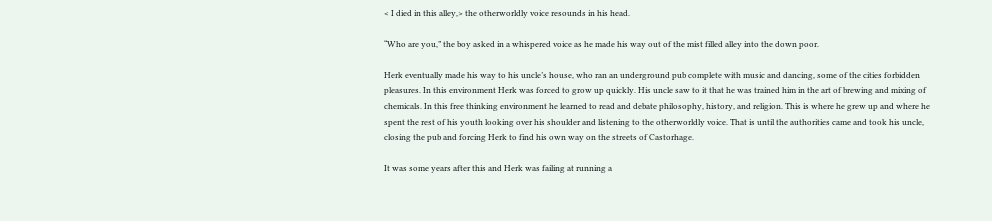< I died in this alley,> the otherworldly voice resounds in his head.

“Who are you,” the boy asked in a whispered voice as he made his way out of the mist filled alley into the down poor.

Herk eventually made his way to his uncle’s house, who ran an underground pub complete with music and dancing, some of the cities forbidden pleasures. In this environment Herk was forced to grow up quickly. His uncle saw to it that he was trained him in the art of brewing and mixing of chemicals. In this free thinking environment he learned to read and debate philosophy, history, and religion. This is where he grew up and where he spent the rest of his youth looking over his shoulder and listening to the otherworldly voice. That is until the authorities came and took his uncle, closing the pub and forcing Herk to find his own way on the streets of Castorhage.

It was some years after this and Herk was failing at running a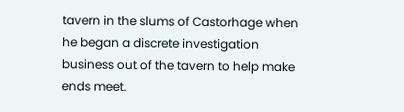tavern in the slums of Castorhage when he began a discrete investigation business out of the tavern to help make ends meet.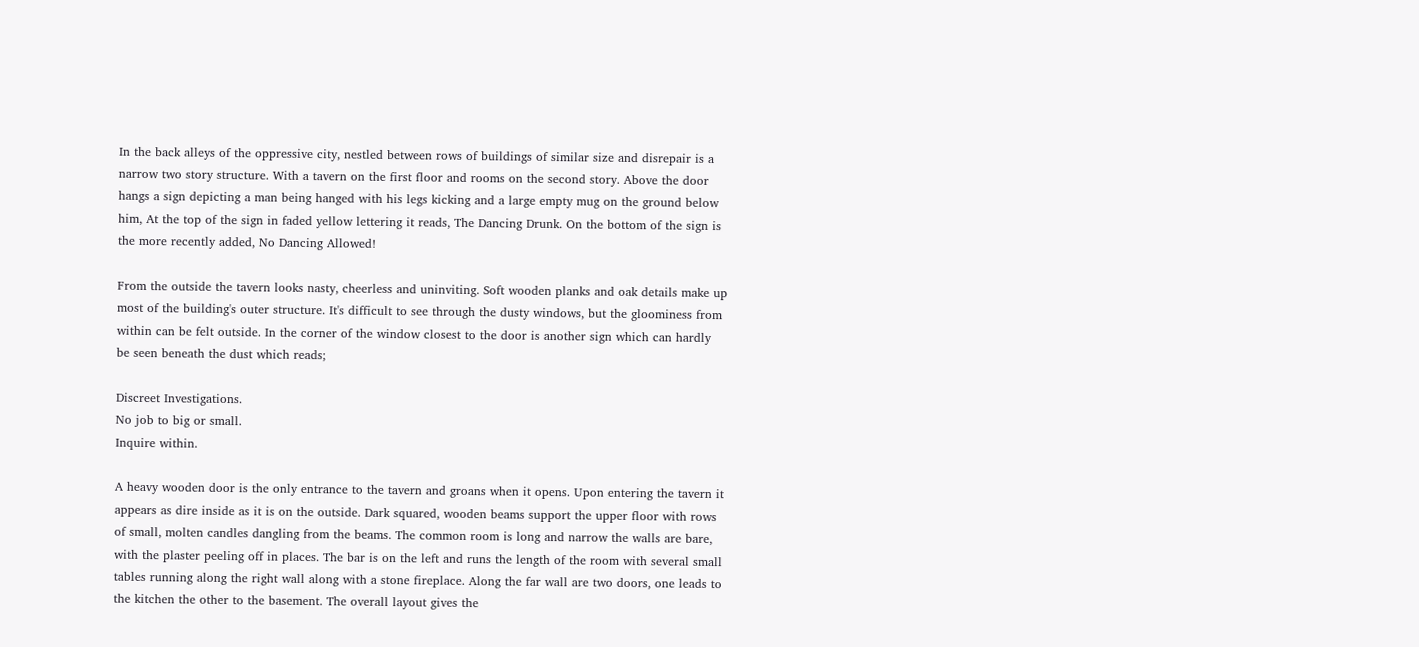In the back alleys of the oppressive city, nestled between rows of buildings of similar size and disrepair is a narrow two story structure. With a tavern on the first floor and rooms on the second story. Above the door hangs a sign depicting a man being hanged with his legs kicking and a large empty mug on the ground below him, At the top of the sign in faded yellow lettering it reads, The Dancing Drunk. On the bottom of the sign is the more recently added, No Dancing Allowed!

From the outside the tavern looks nasty, cheerless and uninviting. Soft wooden planks and oak details make up most of the building's outer structure. It's difficult to see through the dusty windows, but the gloominess from within can be felt outside. In the corner of the window closest to the door is another sign which can hardly be seen beneath the dust which reads;

Discreet Investigations.
No job to big or small.
Inquire within.

A heavy wooden door is the only entrance to the tavern and groans when it opens. Upon entering the tavern it appears as dire inside as it is on the outside. Dark squared, wooden beams support the upper floor with rows of small, molten candles dangling from the beams. The common room is long and narrow the walls are bare, with the plaster peeling off in places. The bar is on the left and runs the length of the room with several small tables running along the right wall along with a stone fireplace. Along the far wall are two doors, one leads to the kitchen the other to the basement. The overall layout gives the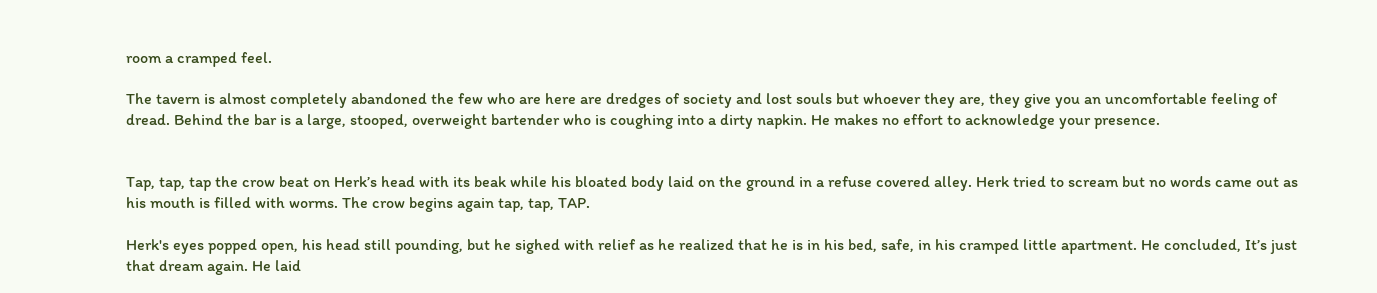room a cramped feel.

The tavern is almost completely abandoned the few who are here are dredges of society and lost souls but whoever they are, they give you an uncomfortable feeling of dread. Behind the bar is a large, stooped, overweight bartender who is coughing into a dirty napkin. He makes no effort to acknowledge your presence.


Tap, tap, tap the crow beat on Herk’s head with its beak while his bloated body laid on the ground in a refuse covered alley. Herk tried to scream but no words came out as his mouth is filled with worms. The crow begins again tap, tap, TAP.

Herk's eyes popped open, his head still pounding, but he sighed with relief as he realized that he is in his bed, safe, in his cramped little apartment. He concluded, It’s just that dream again. He laid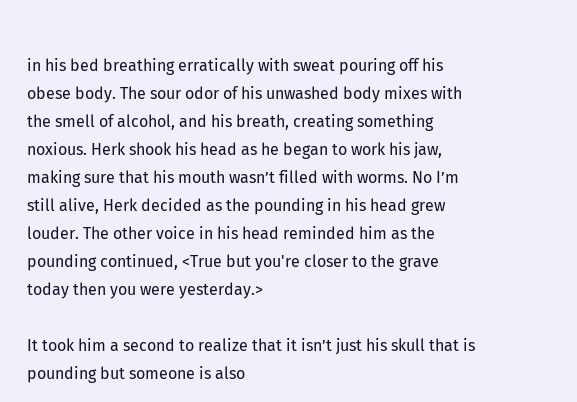in his bed breathing erratically with sweat pouring off his obese body. The sour odor of his unwashed body mixes with the smell of alcohol, and his breath, creating something noxious. Herk shook his head as he began to work his jaw, making sure that his mouth wasn’t filled with worms. No I’m still alive, Herk decided as the pounding in his head grew louder. The other voice in his head reminded him as the pounding continued, <True but you're closer to the grave today then you were yesterday.>

It took him a second to realize that it isn’t just his skull that is pounding but someone is also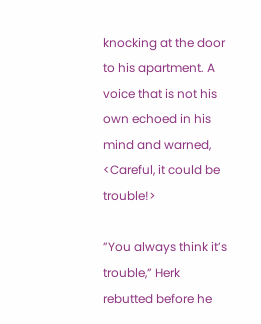knocking at the door to his apartment. A voice that is not his own echoed in his mind and warned, <Careful, it could be trouble!>

”You always think it’s trouble,” Herk rebutted before he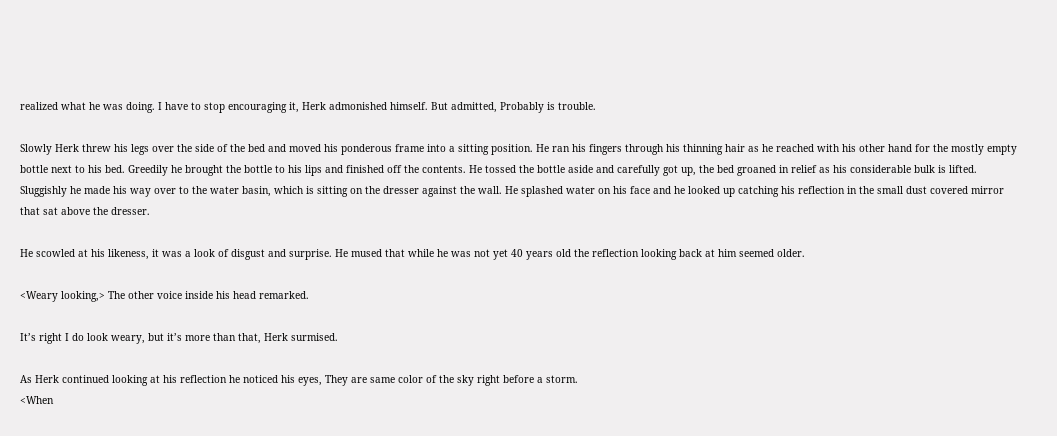realized what he was doing. I have to stop encouraging it, Herk admonished himself. But admitted, Probably is trouble.

Slowly Herk threw his legs over the side of the bed and moved his ponderous frame into a sitting position. He ran his fingers through his thinning hair as he reached with his other hand for the mostly empty bottle next to his bed. Greedily he brought the bottle to his lips and finished off the contents. He tossed the bottle aside and carefully got up, the bed groaned in relief as his considerable bulk is lifted. Sluggishly he made his way over to the water basin, which is sitting on the dresser against the wall. He splashed water on his face and he looked up catching his reflection in the small dust covered mirror that sat above the dresser.

He scowled at his likeness, it was a look of disgust and surprise. He mused that while he was not yet 40 years old the reflection looking back at him seemed older.

<Weary looking,> The other voice inside his head remarked.

It’s right I do look weary, but it’s more than that, Herk surmised.

As Herk continued looking at his reflection he noticed his eyes, They are same color of the sky right before a storm.
<When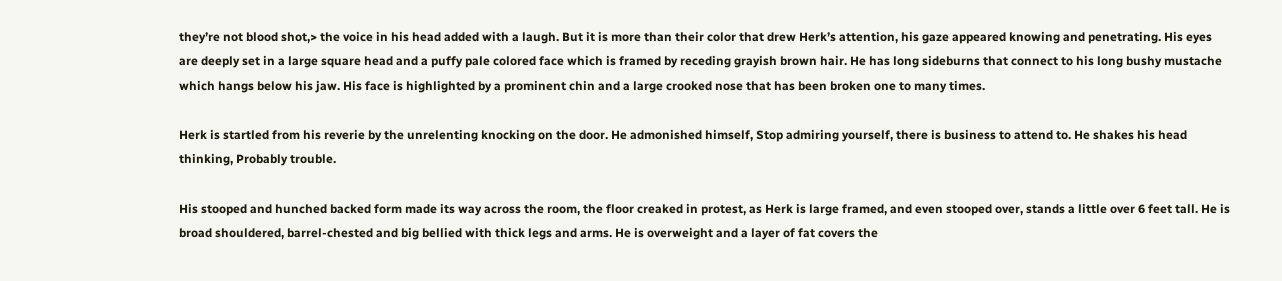they’re not blood shot,> the voice in his head added with a laugh. But it is more than their color that drew Herk’s attention, his gaze appeared knowing and penetrating. His eyes are deeply set in a large square head and a puffy pale colored face which is framed by receding grayish brown hair. He has long sideburns that connect to his long bushy mustache which hangs below his jaw. His face is highlighted by a prominent chin and a large crooked nose that has been broken one to many times.

Herk is startled from his reverie by the unrelenting knocking on the door. He admonished himself, Stop admiring yourself, there is business to attend to. He shakes his head thinking, Probably trouble.

His stooped and hunched backed form made its way across the room, the floor creaked in protest, as Herk is large framed, and even stooped over, stands a little over 6 feet tall. He is broad shouldered, barrel-chested and big bellied with thick legs and arms. He is overweight and a layer of fat covers the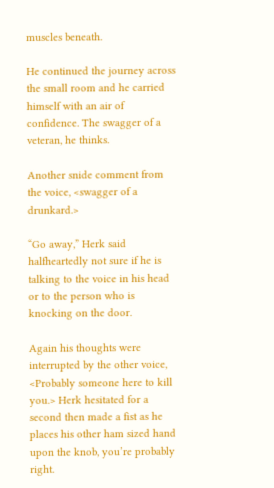muscles beneath.

He continued the journey across the small room and he carried himself with an air of confidence. The swagger of a veteran, he thinks.

Another snide comment from the voice, <swagger of a drunkard.>

“Go away,” Herk said halfheartedly not sure if he is talking to the voice in his head or to the person who is knocking on the door.

Again his thoughts were interrupted by the other voice, <Probably someone here to kill you.> Herk hesitated for a second then made a fist as he places his other ham sized hand upon the knob, you’re probably right.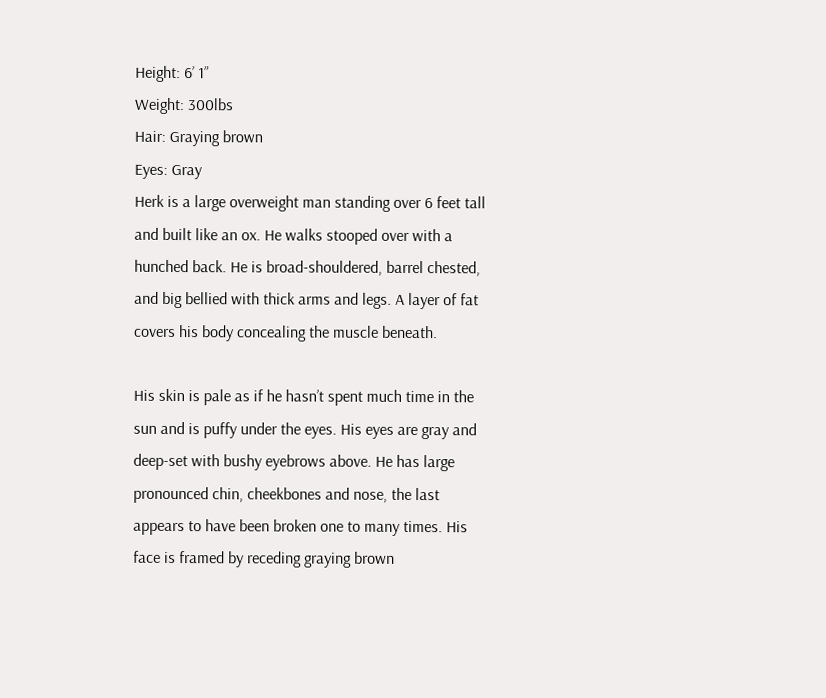Height: 6’ 1”
Weight: 300lbs
Hair: Graying brown
Eyes: Gray
Herk is a large overweight man standing over 6 feet tall and built like an ox. He walks stooped over with a hunched back. He is broad-shouldered, barrel chested, and big bellied with thick arms and legs. A layer of fat covers his body concealing the muscle beneath.

His skin is pale as if he hasn’t spent much time in the sun and is puffy under the eyes. His eyes are gray and deep-set with bushy eyebrows above. He has large pronounced chin, cheekbones and nose, the last appears to have been broken one to many times. His face is framed by receding graying brown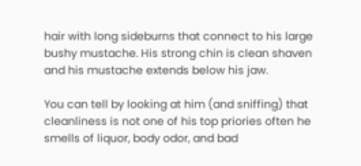hair with long sideburns that connect to his large bushy mustache. His strong chin is clean shaven and his mustache extends below his jaw.

You can tell by looking at him (and sniffing) that cleanliness is not one of his top priories often he smells of liquor, body odor, and bad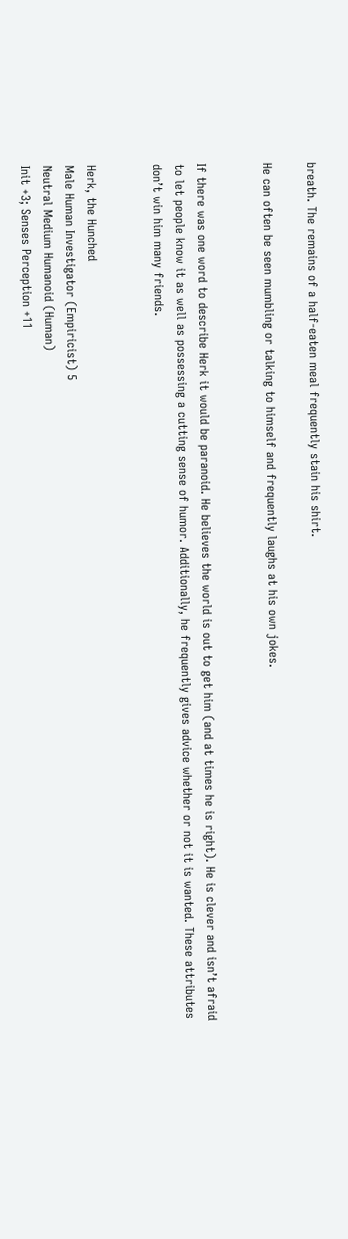breath. The remains of a half-eaten meal frequently stain his shirt.

He can often be seen mumbling or talking to himself and frequently laughs at his own jokes.


If there was one word to describe Herk it would be paranoid. He believes the world is out to get him (and at times he is right). He is clever and isn’t afraid to let people know it as well as possessing a cutting sense of humor. Additionally, he frequently gives advice whether or not it is wanted. These attributes don’t win him many friends.


Herk, the Hunched
Male Human Investigator (Empiricist) 5
Neutral Medium Humanoid (Human)
Init +3; Senses Perception +11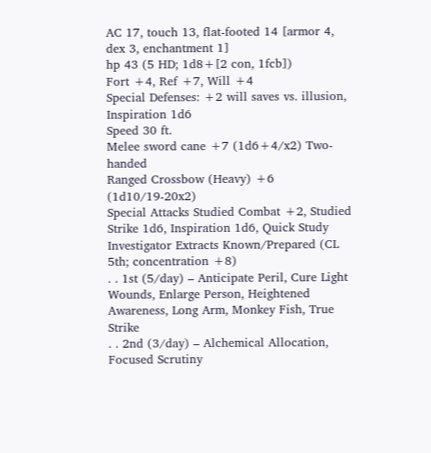AC 17, touch 13, flat-footed 14 [armor 4, dex 3, enchantment 1]
hp 43 (5 HD; 1d8+[2 con, 1fcb])
Fort +4, Ref +7, Will +4
Special Defenses: +2 will saves vs. illusion, Inspiration 1d6
Speed 30 ft.
Melee sword cane +7 (1d6+4/x2) Two-handed
Ranged Crossbow (Heavy) +6 (1d10/19-20x2)
Special Attacks Studied Combat +2, Studied Strike 1d6, Inspiration 1d6, Quick Study
Investigator Extracts Known/Prepared (CL 5th; concentration +8)
. . 1st (5/day) – Anticipate Peril, Cure Light Wounds, Enlarge Person, Heightened Awareness, Long Arm, Monkey Fish, True Strike
. . 2nd (3/day) – Alchemical Allocation, Focused Scrutiny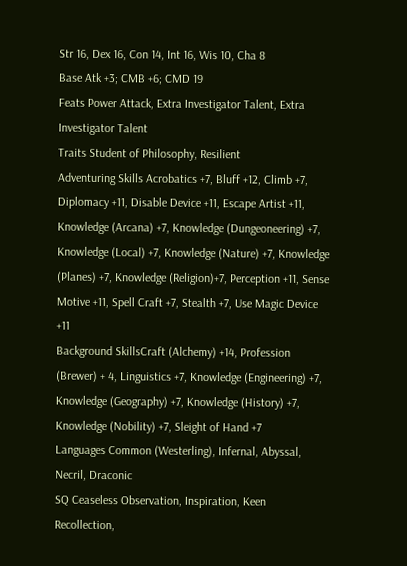Str 16, Dex 16, Con 14, Int 16, Wis 10, Cha 8
Base Atk +3; CMB +6; CMD 19
Feats Power Attack, Extra Investigator Talent, Extra Investigator Talent
Traits Student of Philosophy, Resilient
Adventuring Skills Acrobatics +7, Bluff +12, Climb +7, Diplomacy +11, Disable Device +11, Escape Artist +11, Knowledge (Arcana) +7, Knowledge (Dungeoneering) +7, Knowledge (Local) +7, Knowledge (Nature) +7, Knowledge (Planes) +7, Knowledge (Religion)+7, Perception +11, Sense Motive +11, Spell Craft +7, Stealth +7, Use Magic Device +11
Background SkillsCraft (Alchemy) +14, Profession (Brewer) + 4, Linguistics +7, Knowledge (Engineering) +7, Knowledge (Geography) +7, Knowledge (History) +7, Knowledge (Nobility) +7, Sleight of Hand +7
Languages Common (Westerling), Infernal, Abyssal, Necril, Draconic
SQ Ceaseless Observation, Inspiration, Keen Recollection,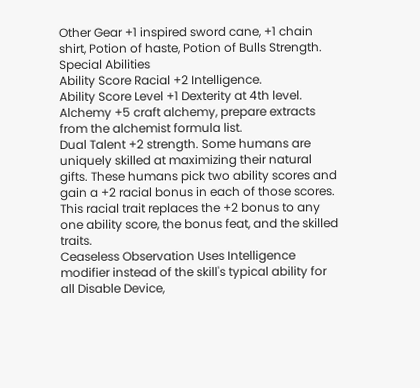Other Gear +1 inspired sword cane, +1 chain shirt, Potion of haste, Potion of Bulls Strength.
Special Abilities
Ability Score Racial +2 Intelligence.
Ability Score Level +1 Dexterity at 4th level.
Alchemy +5 craft alchemy, prepare extracts from the alchemist formula list.
Dual Talent +2 strength. Some humans are uniquely skilled at maximizing their natural gifts. These humans pick two ability scores and gain a +2 racial bonus in each of those scores. This racial trait replaces the +2 bonus to any one ability score, the bonus feat, and the skilled traits.
Ceaseless Observation Uses Intelligence modifier instead of the skill's typical ability for all Disable Device,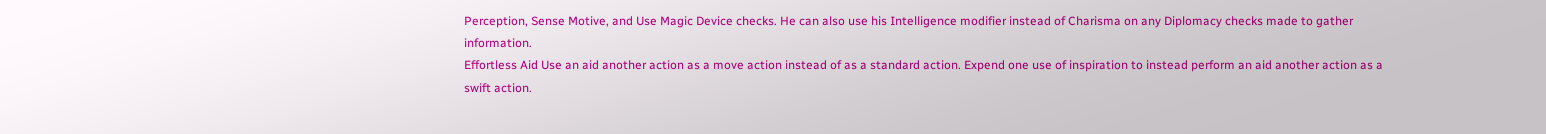Perception, Sense Motive, and Use Magic Device checks. He can also use his Intelligence modifier instead of Charisma on any Diplomacy checks made to gather information.
Effortless Aid Use an aid another action as a move action instead of as a standard action. Expend one use of inspiration to instead perform an aid another action as a swift action.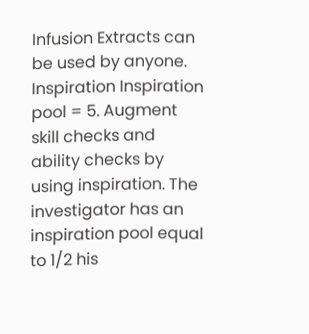Infusion Extracts can be used by anyone.
Inspiration Inspiration pool = 5. Augment skill checks and ability checks by using inspiration. The investigator has an inspiration pool equal to 1/2 his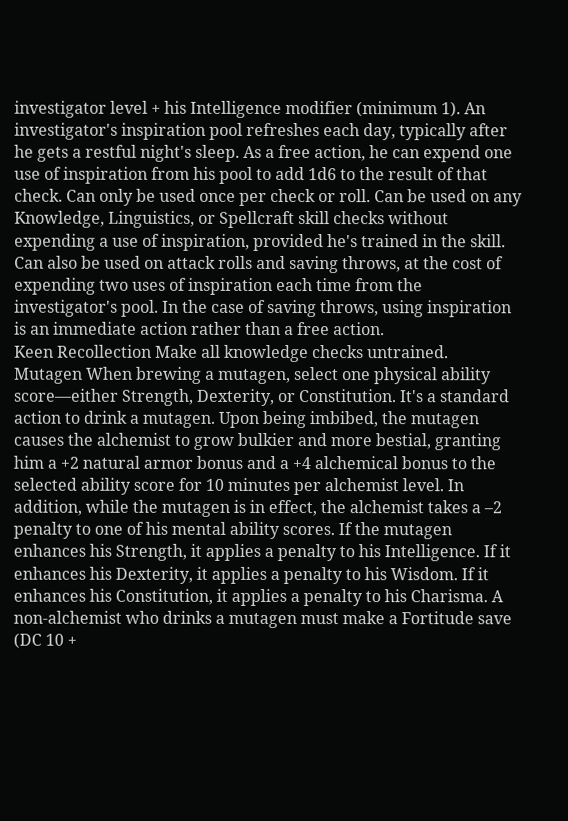investigator level + his Intelligence modifier (minimum 1). An investigator's inspiration pool refreshes each day, typically after he gets a restful night's sleep. As a free action, he can expend one use of inspiration from his pool to add 1d6 to the result of that check. Can only be used once per check or roll. Can be used on any Knowledge, Linguistics, or Spellcraft skill checks without expending a use of inspiration, provided he's trained in the skill.
Can also be used on attack rolls and saving throws, at the cost of expending two uses of inspiration each time from the investigator's pool. In the case of saving throws, using inspiration is an immediate action rather than a free action.
Keen Recollection Make all knowledge checks untrained.
Mutagen When brewing a mutagen, select one physical ability score—either Strength, Dexterity, or Constitution. It's a standard action to drink a mutagen. Upon being imbibed, the mutagen causes the alchemist to grow bulkier and more bestial, granting him a +2 natural armor bonus and a +4 alchemical bonus to the selected ability score for 10 minutes per alchemist level. In addition, while the mutagen is in effect, the alchemist takes a –2 penalty to one of his mental ability scores. If the mutagen enhances his Strength, it applies a penalty to his Intelligence. If it enhances his Dexterity, it applies a penalty to his Wisdom. If it enhances his Constitution, it applies a penalty to his Charisma. A non-alchemist who drinks a mutagen must make a Fortitude save (DC 10 +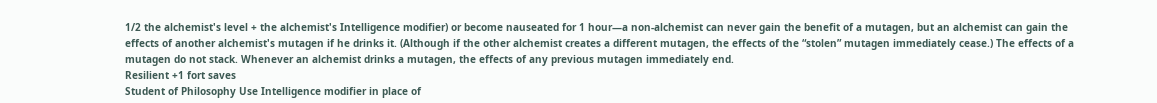1/2 the alchemist's level + the alchemist's Intelligence modifier) or become nauseated for 1 hour—a non-alchemist can never gain the benefit of a mutagen, but an alchemist can gain the effects of another alchemist's mutagen if he drinks it. (Although if the other alchemist creates a different mutagen, the effects of the “stolen” mutagen immediately cease.) The effects of a mutagen do not stack. Whenever an alchemist drinks a mutagen, the effects of any previous mutagen immediately end.
Resilient +1 fort saves
Student of Philosophy Use Intelligence modifier in place of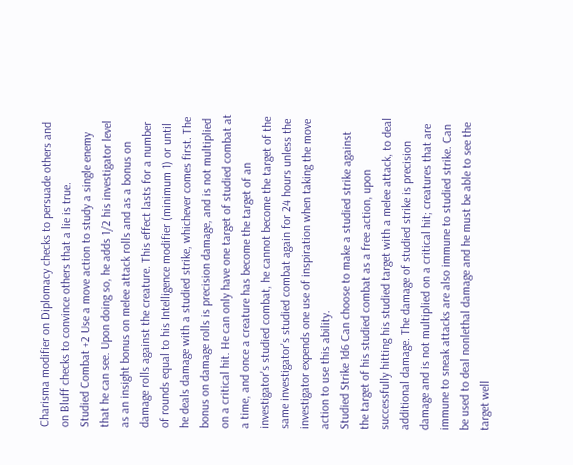Charisma modifier on Diplomacy checks to persuade others and on Bluff checks to convince others that a lie is true.
Studied Combat +2 Use a move action to study a single enemy that he can see. Upon doing so, he adds 1/2 his investigator level as an insight bonus on melee attack rolls and as a bonus on damage rolls against the creature. This effect lasts for a number of rounds equal to his Intelligence modifier (minimum 1) or until he deals damage with a studied strike, whichever comes first. The bonus on damage rolls is precision damage, and is not multiplied on a critical hit. He can only have one target of studied combat at a time, and once a creature has become the target of an investigator's studied combat, he cannot become the target of the same investigator's studied combat again for 24 hours unless the investigator expends one use of inspiration when taking the move action to use this ability.
Studied Strike 1d6 Can choose to make a studied strike against the target of his studied combat as a free action, upon successfully hitting his studied target with a melee attack, to deal additional damage. The damage of studied strike is precision damage and is not multiplied on a critical hit; creatures that are immune to sneak attacks are also immune to studied strike. Can be used to deal nonlethal damage and he must be able to see the target well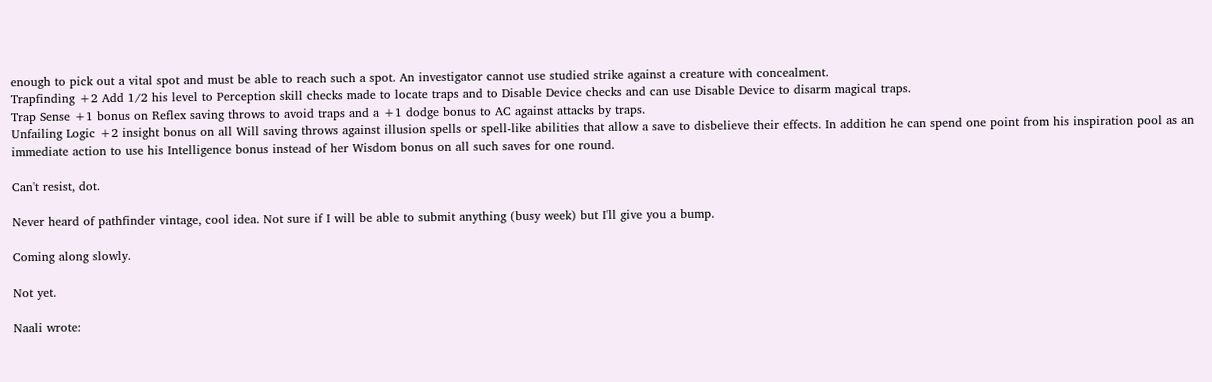enough to pick out a vital spot and must be able to reach such a spot. An investigator cannot use studied strike against a creature with concealment.
Trapfinding +2 Add 1/2 his level to Perception skill checks made to locate traps and to Disable Device checks and can use Disable Device to disarm magical traps.
Trap Sense +1 bonus on Reflex saving throws to avoid traps and a +1 dodge bonus to AC against attacks by traps.
Unfailing Logic +2 insight bonus on all Will saving throws against illusion spells or spell-like abilities that allow a save to disbelieve their effects. In addition he can spend one point from his inspiration pool as an immediate action to use his Intelligence bonus instead of her Wisdom bonus on all such saves for one round.

Can't resist, dot.

Never heard of pathfinder vintage, cool idea. Not sure if I will be able to submit anything (busy week) but I'll give you a bump.

Coming along slowly.

Not yet.

Naali wrote: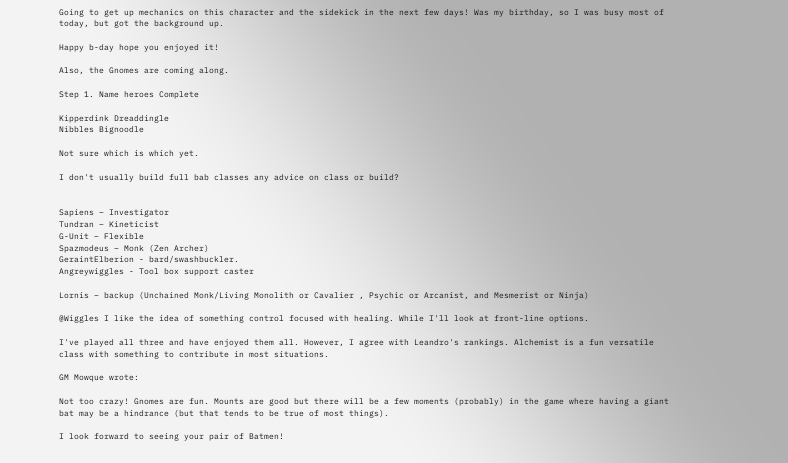Going to get up mechanics on this character and the sidekick in the next few days! Was my birthday, so I was busy most of today, but got the background up.

Happy b-day hope you enjoyed it!

Also, the Gnomes are coming along.

Step 1. Name heroes Complete

Kipperdink Dreaddingle
Nibbles Bignoodle

Not sure which is which yet.

I don't usually build full bab classes any advice on class or build?


Sapiens – Investigator
Tundran – Kineticist
G-Unit – Flexible
Spazmodeus – Monk (Zen Archer)
GeraintElberion - bard/swashbuckler.
Angreywiggles - Tool box support caster

Lornis – backup (Unchained Monk/Living Monolith or Cavalier , Psychic or Arcanist, and Mesmerist or Ninja)

@Wiggles I like the idea of something control focused with healing. While I'll look at front-line options.

I've played all three and have enjoyed them all. However, I agree with Leandro's rankings. Alchemist is a fun versatile class with something to contribute in most situations.

GM Mowque wrote:

Not too crazy! Gnomes are fun. Mounts are good but there will be a few moments (probably) in the game where having a giant bat may be a hindrance (but that tends to be true of most things).

I look forward to seeing your pair of Batmen!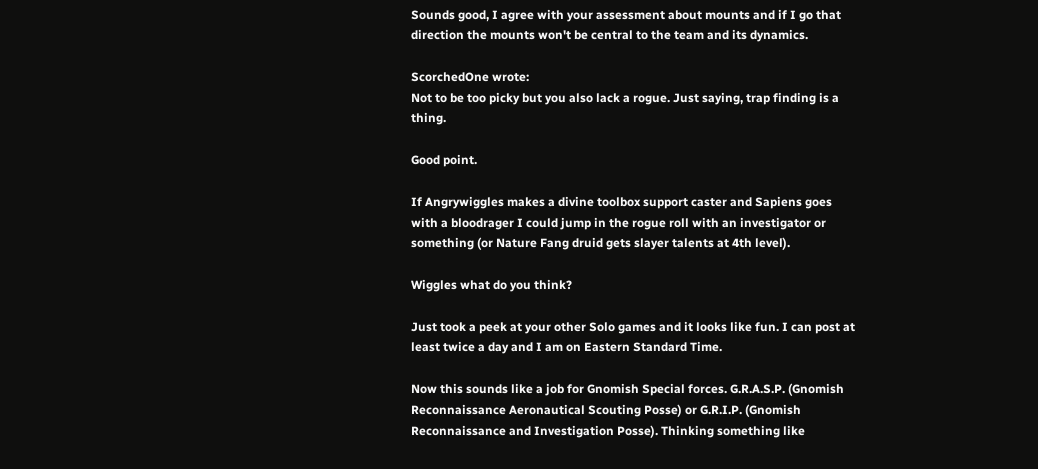Sounds good, I agree with your assessment about mounts and if I go that direction the mounts won't be central to the team and its dynamics.

ScorchedOne wrote:
Not to be too picky but you also lack a rogue. Just saying, trap finding is a thing.

Good point.

If Angrywiggles makes a divine toolbox support caster and Sapiens goes with a bloodrager I could jump in the rogue roll with an investigator or something (or Nature Fang druid gets slayer talents at 4th level).

Wiggles what do you think?

Just took a peek at your other Solo games and it looks like fun. I can post at least twice a day and I am on Eastern Standard Time.

Now this sounds like a job for Gnomish Special forces. G.R.A.S.P. (Gnomish Reconnaissance Aeronautical Scouting Posse) or G.R.I.P. (Gnomish Reconnaissance and Investigation Posse). Thinking something like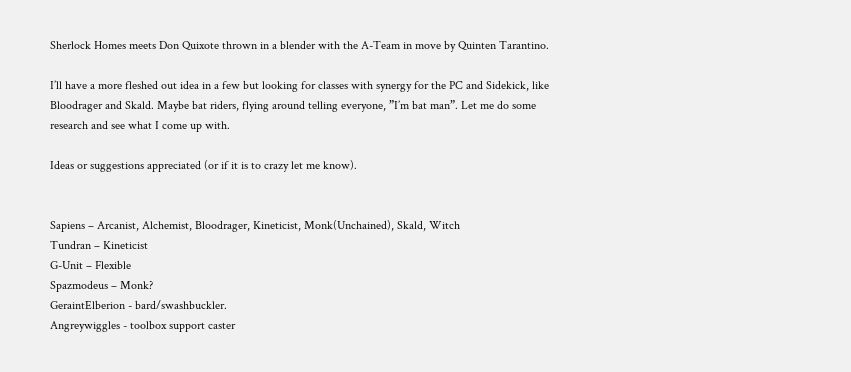Sherlock Homes meets Don Quixote thrown in a blender with the A-Team in move by Quinten Tarantino.

I’ll have a more fleshed out idea in a few but looking for classes with synergy for the PC and Sidekick, like Bloodrager and Skald. Maybe bat riders, flying around telling everyone, ”I’m bat man”. Let me do some research and see what I come up with.

Ideas or suggestions appreciated (or if it is to crazy let me know).


Sapiens – Arcanist, Alchemist, Bloodrager, Kineticist, Monk(Unchained), Skald, Witch
Tundran – Kineticist
G-Unit – Flexible
Spazmodeus – Monk?
GeraintElberion - bard/swashbuckler.
Angreywiggles - toolbox support caster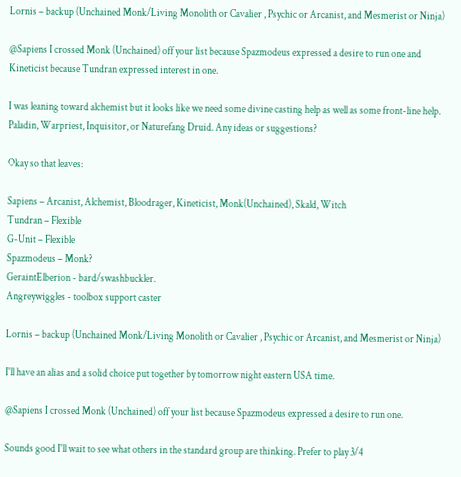Lornis – backup (Unchained Monk/Living Monolith or Cavalier , Psychic or Arcanist, and Mesmerist or Ninja)

@Sapiens I crossed Monk (Unchained) off your list because Spazmodeus expressed a desire to run one and Kineticist because Tundran expressed interest in one.

I was leaning toward alchemist but it looks like we need some divine casting help as well as some front-line help. Paladin, Warpriest, Inquisitor, or Naturefang Druid. Any ideas or suggestions?

Okay so that leaves:

Sapiens – Arcanist, Alchemist, Bloodrager, Kineticist, Monk(Unchained), Skald, Witch
Tundran – Flexible
G-Unit – Flexible
Spazmodeus – Monk?
GeraintElberion - bard/swashbuckler.
Angreywiggles - toolbox support caster

Lornis – backup (Unchained Monk/Living Monolith or Cavalier , Psychic or Arcanist, and Mesmerist or Ninja)

I'll have an alias and a solid choice put together by tomorrow night eastern USA time.

@Sapiens I crossed Monk (Unchained) off your list because Spazmodeus expressed a desire to run one.

Sounds good I'll wait to see what others in the standard group are thinking. Prefer to play 3/4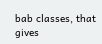bab classes, that gives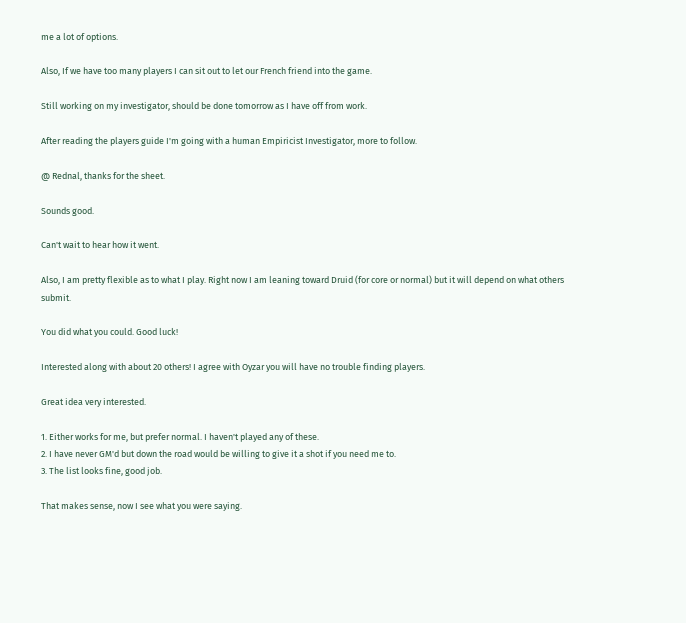me a lot of options.

Also, If we have too many players I can sit out to let our French friend into the game.

Still working on my investigator, should be done tomorrow as I have off from work.

After reading the players guide I'm going with a human Empiricist Investigator, more to follow.

@ Rednal, thanks for the sheet.

Sounds good.

Can't wait to hear how it went.

Also, I am pretty flexible as to what I play. Right now I am leaning toward Druid (for core or normal) but it will depend on what others submit.

You did what you could. Good luck!

Interested along with about 20 others! I agree with Oyzar you will have no trouble finding players.

Great idea very interested.

1. Either works for me, but prefer normal. I haven't played any of these.
2. I have never GM'd but down the road would be willing to give it a shot if you need me to.
3. The list looks fine, good job.

That makes sense, now I see what you were saying.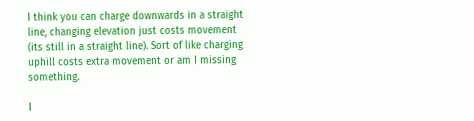I think you can charge downwards in a straight line, changing elevation just costs movement (its still in a straight line). Sort of like charging uphill costs extra movement or am I missing something.

I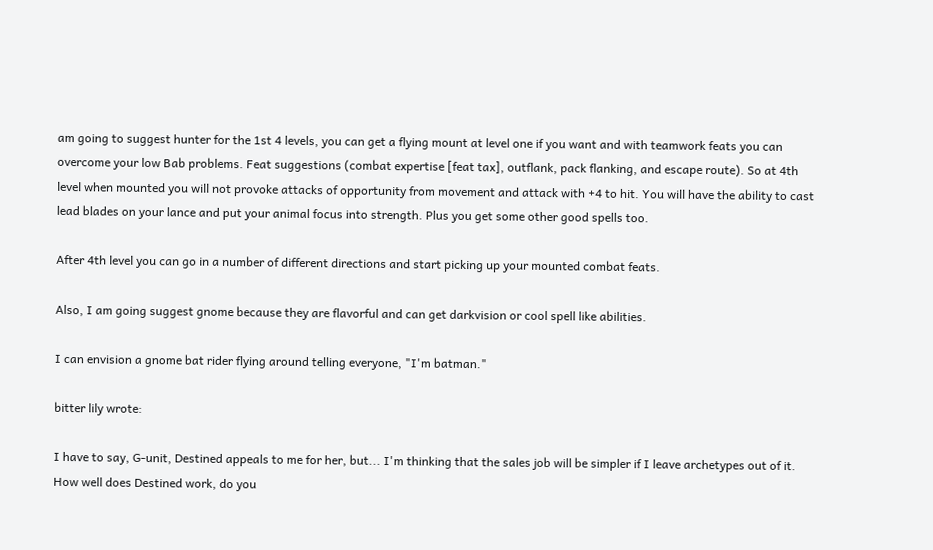am going to suggest hunter for the 1st 4 levels, you can get a flying mount at level one if you want and with teamwork feats you can overcome your low Bab problems. Feat suggestions (combat expertise [feat tax], outflank, pack flanking, and escape route). So at 4th level when mounted you will not provoke attacks of opportunity from movement and attack with +4 to hit. You will have the ability to cast lead blades on your lance and put your animal focus into strength. Plus you get some other good spells too.

After 4th level you can go in a number of different directions and start picking up your mounted combat feats.

Also, I am going suggest gnome because they are flavorful and can get darkvision or cool spell like abilities.

I can envision a gnome bat rider flying around telling everyone, "I'm batman."

bitter lily wrote:

I have to say, G-unit, Destined appeals to me for her, but... I'm thinking that the sales job will be simpler if I leave archetypes out of it. How well does Destined work, do you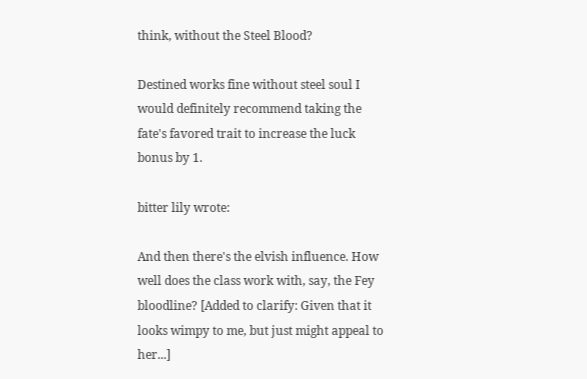think, without the Steel Blood?

Destined works fine without steel soul I would definitely recommend taking the fate's favored trait to increase the luck bonus by 1.

bitter lily wrote:

And then there's the elvish influence. How well does the class work with, say, the Fey bloodline? [Added to clarify: Given that it looks wimpy to me, but just might appeal to her...]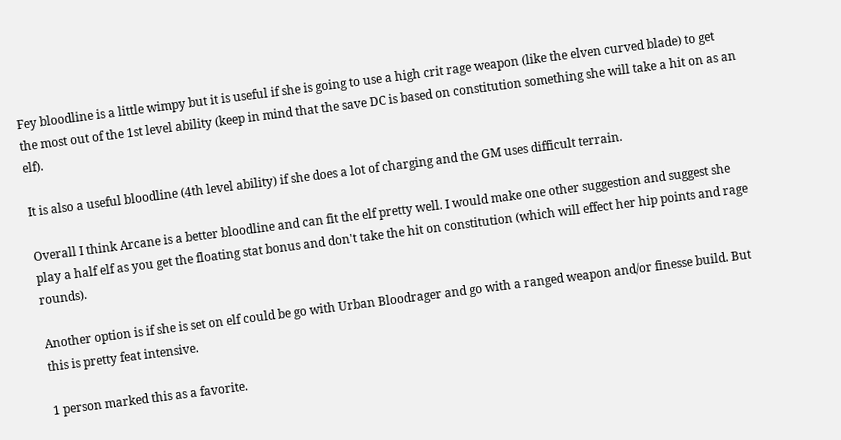Fey bloodline is a little wimpy but it is useful if she is going to use a high crit rage weapon (like the elven curved blade) to get the most out of the 1st level ability (keep in mind that the save DC is based on constitution something she will take a hit on as an elf).

It is also a useful bloodline (4th level ability) if she does a lot of charging and the GM uses difficult terrain.

Overall I think Arcane is a better bloodline and can fit the elf pretty well. I would make one other suggestion and suggest she play a half elf as you get the floating stat bonus and don't take the hit on constitution (which will effect her hip points and rage rounds).

Another option is if she is set on elf could be go with Urban Bloodrager and go with a ranged weapon and/or finesse build. But this is pretty feat intensive.

1 person marked this as a favorite.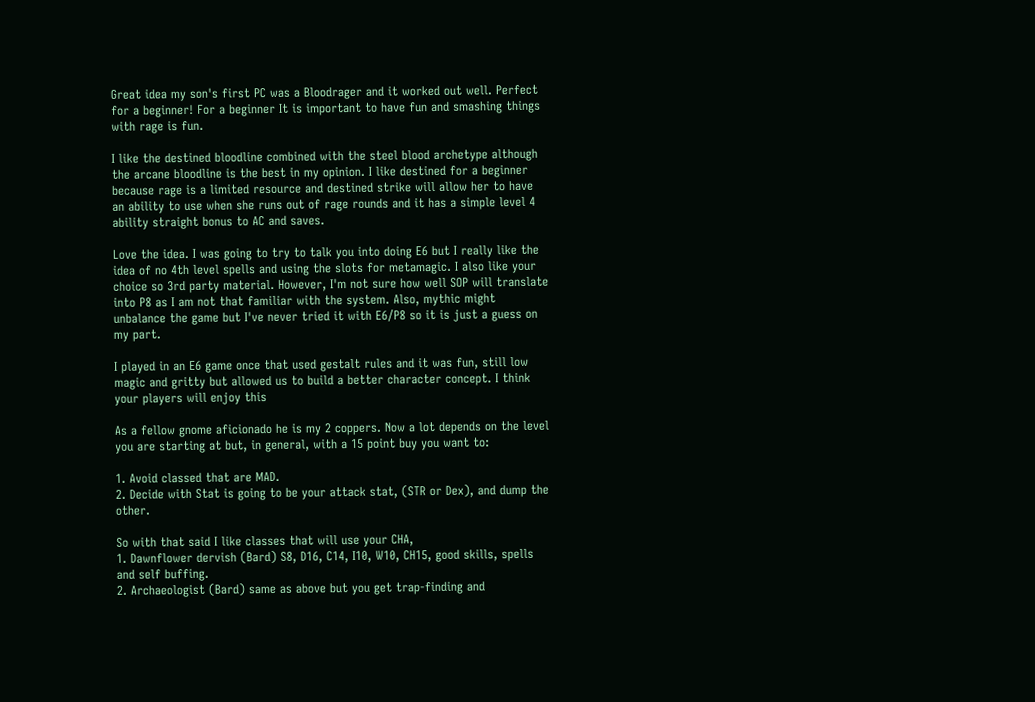Great idea my son's first PC was a Bloodrager and it worked out well. Perfect for a beginner! For a beginner It is important to have fun and smashing things with rage is fun.

I like the destined bloodline combined with the steel blood archetype although the arcane bloodline is the best in my opinion. I like destined for a beginner because rage is a limited resource and destined strike will allow her to have an ability to use when she runs out of rage rounds and it has a simple level 4 ability straight bonus to AC and saves.

Love the idea. I was going to try to talk you into doing E6 but I really like the idea of no 4th level spells and using the slots for metamagic. I also like your choice so 3rd party material. However, I'm not sure how well SOP will translate into P8 as I am not that familiar with the system. Also, mythic might unbalance the game but I've never tried it with E6/P8 so it is just a guess on my part.

I played in an E6 game once that used gestalt rules and it was fun, still low magic and gritty but allowed us to build a better character concept. I think your players will enjoy this

As a fellow gnome aficionado he is my 2 coppers. Now a lot depends on the level you are starting at but, in general, with a 15 point buy you want to:

1. Avoid classed that are MAD.
2. Decide with Stat is going to be your attack stat, (STR or Dex), and dump the other.

So with that said I like classes that will use your CHA,
1. Dawnflower dervish (Bard) S8, D16, C14, I10, W10, CH15, good skills, spells and self buffing.
2. Archaeologist (Bard) same as above but you get trap-finding and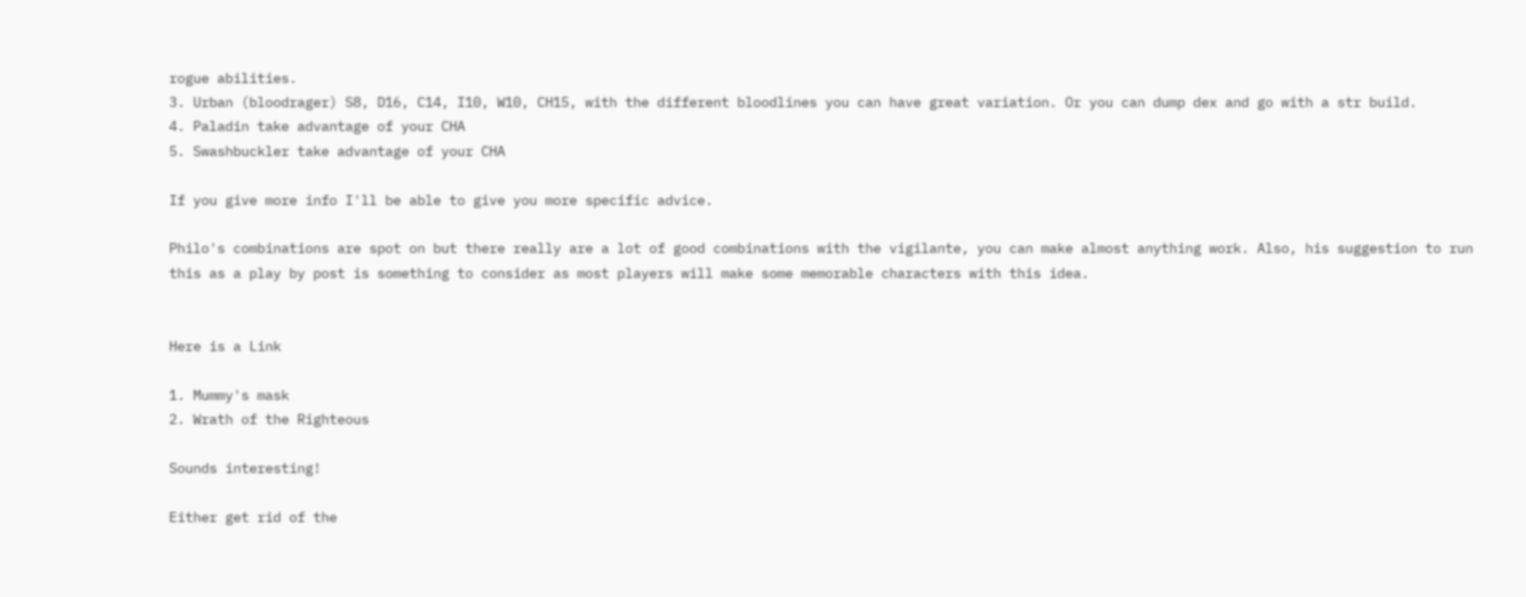rogue abilities.
3. Urban (bloodrager) S8, D16, C14, I10, W10, CH15, with the different bloodlines you can have great variation. Or you can dump dex and go with a str build.
4. Paladin take advantage of your CHA
5. Swashbuckler take advantage of your CHA

If you give more info I'll be able to give you more specific advice.

Philo's combinations are spot on but there really are a lot of good combinations with the vigilante, you can make almost anything work. Also, his suggestion to run this as a play by post is something to consider as most players will make some memorable characters with this idea.


Here is a Link

1. Mummy's mask
2. Wrath of the Righteous

Sounds interesting!

Either get rid of the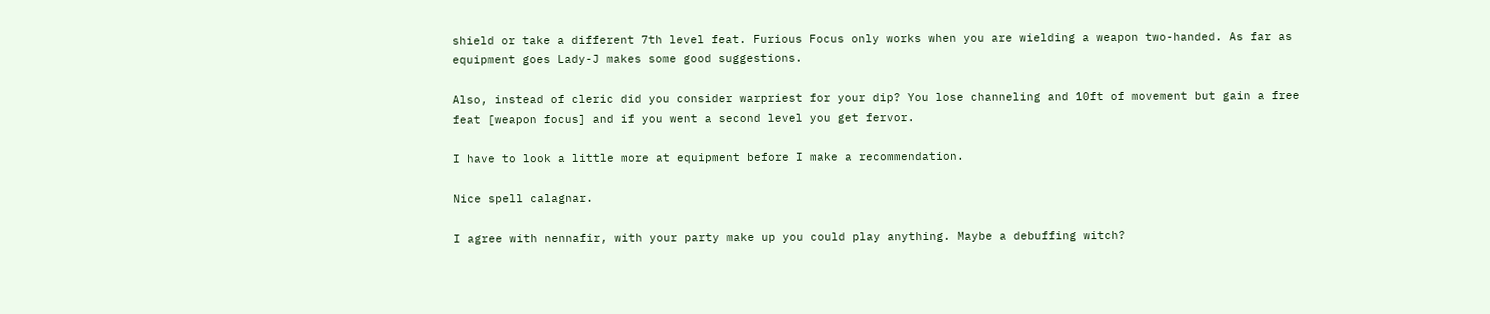shield or take a different 7th level feat. Furious Focus only works when you are wielding a weapon two-handed. As far as equipment goes Lady-J makes some good suggestions.

Also, instead of cleric did you consider warpriest for your dip? You lose channeling and 10ft of movement but gain a free feat [weapon focus] and if you went a second level you get fervor.

I have to look a little more at equipment before I make a recommendation.

Nice spell calagnar.

I agree with nennafir, with your party make up you could play anything. Maybe a debuffing witch?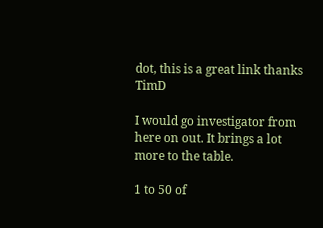dot, this is a great link thanks TimD

I would go investigator from here on out. It brings a lot more to the table.

1 to 50 of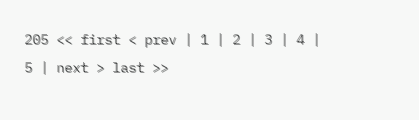205 << first < prev | 1 | 2 | 3 | 4 | 5 | next > last >>